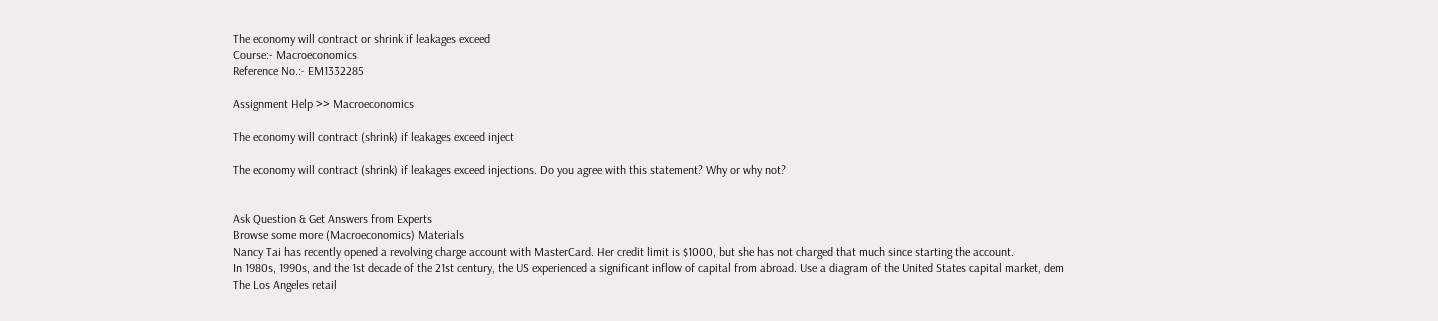The economy will contract or shrink if leakages exceed
Course:- Macroeconomics
Reference No.:- EM1332285

Assignment Help >> Macroeconomics

The economy will contract (shrink) if leakages exceed inject

The economy will contract (shrink) if leakages exceed injections. Do you agree with this statement? Why or why not?


Ask Question & Get Answers from Experts
Browse some more (Macroeconomics) Materials
Nancy Tai has recently opened a revolving charge account with MasterCard. Her credit limit is $1000, but she has not charged that much since starting the account.
In 1980s, 1990s, and the 1st decade of the 21st century, the US experienced a significant inflow of capital from abroad. Use a diagram of the United States capital market, dem
The Los Angeles retail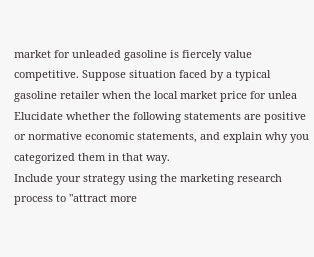market for unleaded gasoline is fiercely value competitive. Suppose situation faced by a typical gasoline retailer when the local market price for unlea
Elucidate whether the following statements are positive or normative economic statements, and explain why you categorized them in that way.
Include your strategy using the marketing research process to "attract more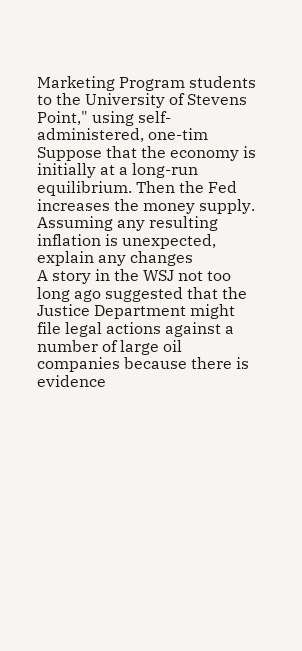Marketing Program students to the University of Stevens Point," using self- administered, one-tim
Suppose that the economy is initially at a long-run equilibrium. Then the Fed increases the money supply. Assuming any resulting inflation is unexpected, explain any changes
A story in the WSJ not too long ago suggested that the Justice Department might file legal actions against a number of large oil companies because there is evidence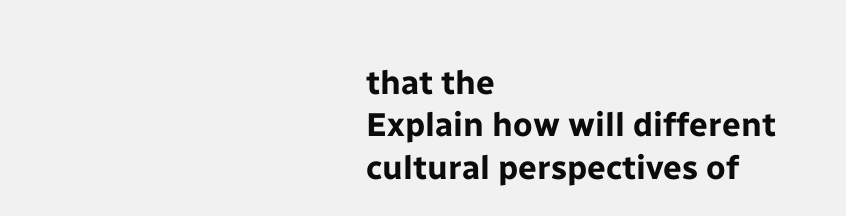that the
Explain how will different cultural perspectives of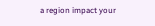a region impact your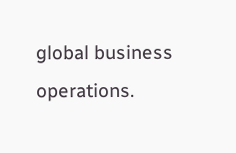global business operations.